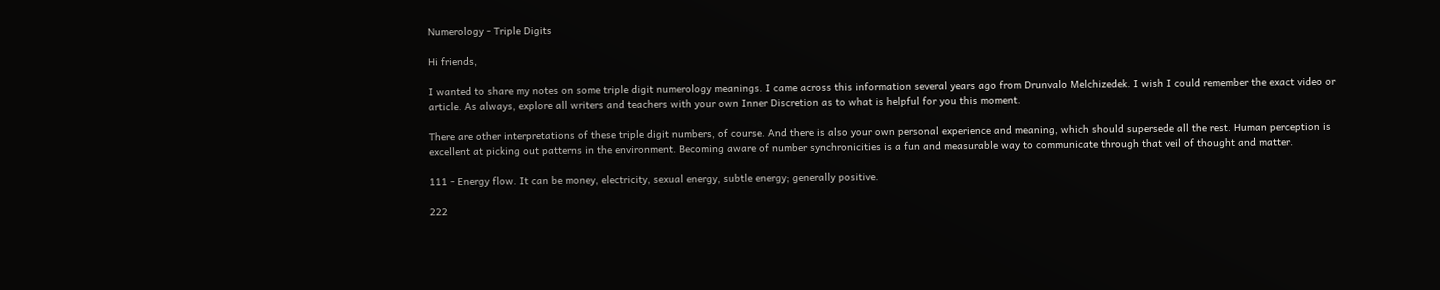Numerology - Triple Digits

Hi friends,

I wanted to share my notes on some triple digit numerology meanings. I came across this information several years ago from Drunvalo Melchizedek. I wish I could remember the exact video or article. As always, explore all writers and teachers with your own Inner Discretion as to what is helpful for you this moment.

There are other interpretations of these triple digit numbers, of course. And there is also your own personal experience and meaning, which should supersede all the rest. Human perception is excellent at picking out patterns in the environment. Becoming aware of number synchronicities is a fun and measurable way to communicate through that veil of thought and matter.

111 - Energy flow. It can be money, electricity, sexual energy, subtle energy; generally positive.

222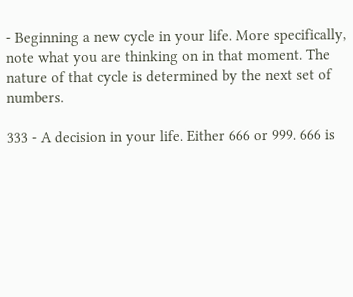- Beginning a new cycle in your life. More specifically, note what you are thinking on in that moment. The nature of that cycle is determined by the next set of numbers.

333 - A decision in your life. Either 666 or 999. 666 is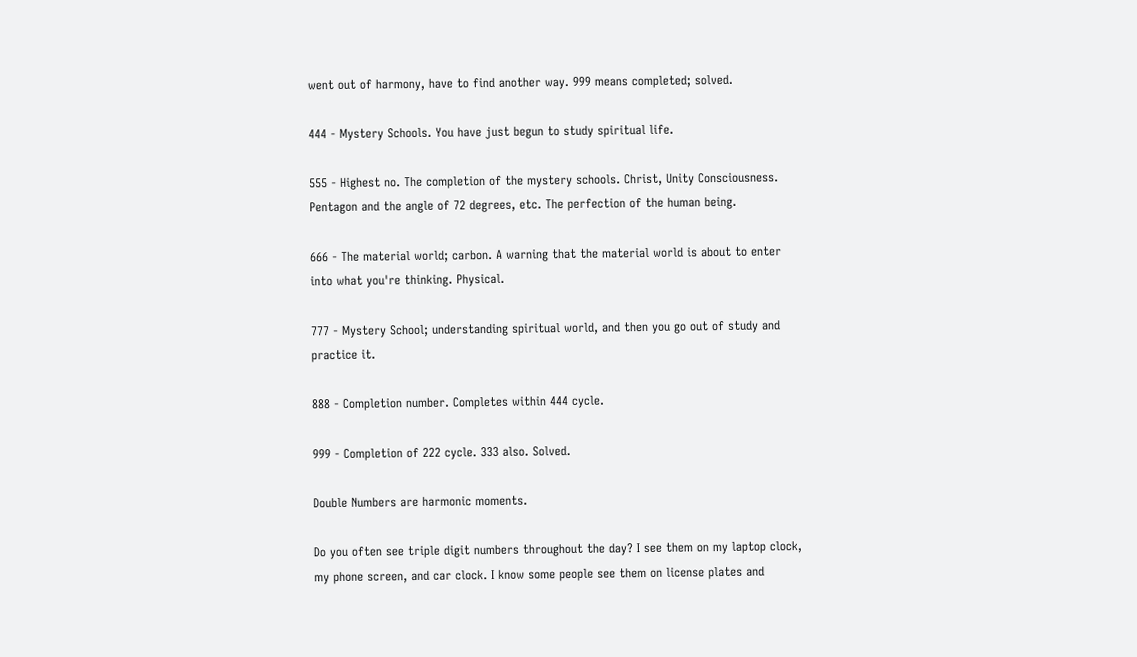went out of harmony, have to find another way. 999 means completed; solved.

444 - Mystery Schools. You have just begun to study spiritual life.

555 - Highest no. The completion of the mystery schools. Christ, Unity Consciousness. Pentagon and the angle of 72 degrees, etc. The perfection of the human being.

666 - The material world; carbon. A warning that the material world is about to enter into what you're thinking. Physical.

777 - Mystery School; understanding spiritual world, and then you go out of study and practice it.

888 - Completion number. Completes within 444 cycle.

999 - Completion of 222 cycle. 333 also. Solved.

Double Numbers are harmonic moments.

Do you often see triple digit numbers throughout the day? I see them on my laptop clock, my phone screen, and car clock. I know some people see them on license plates and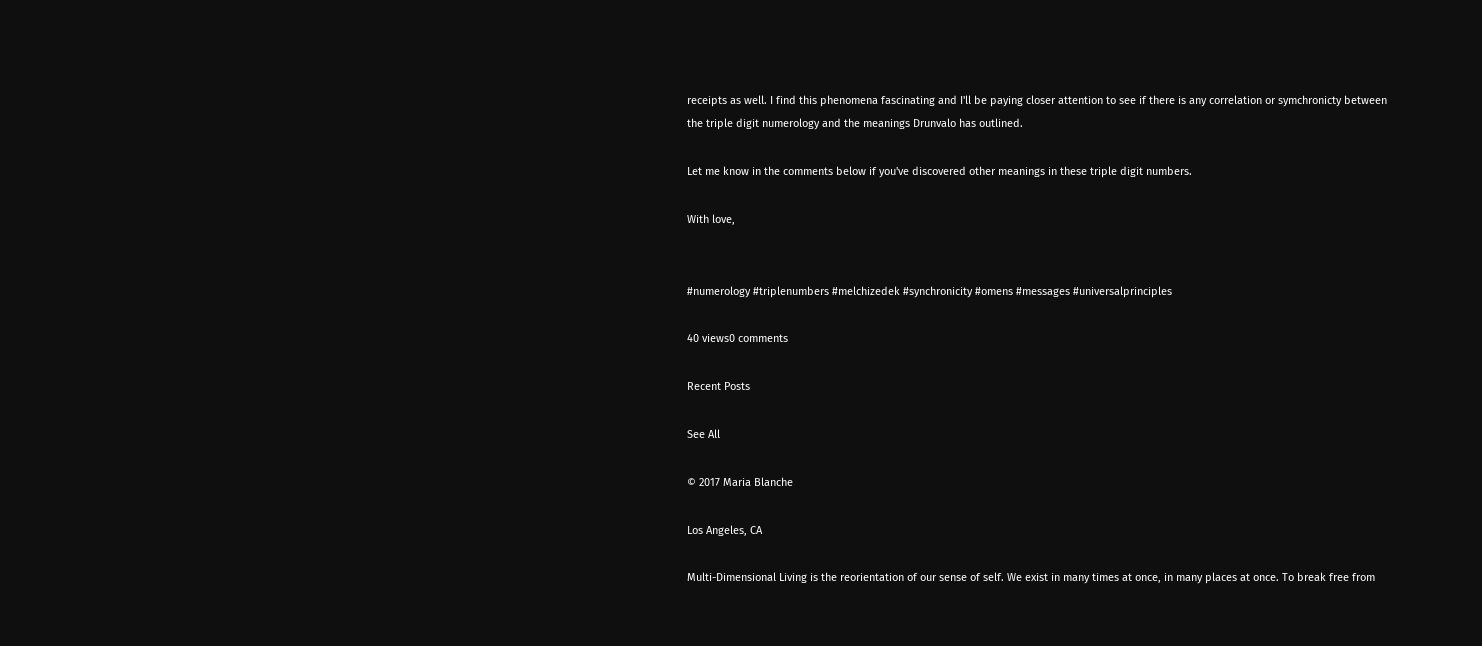receipts as well. I find this phenomena fascinating and I'll be paying closer attention to see if there is any correlation or symchronicty between the triple digit numerology and the meanings Drunvalo has outlined.

Let me know in the comments below if you've discovered other meanings in these triple digit numbers.

With love,


#numerology #triplenumbers #melchizedek #synchronicity #omens #messages #universalprinciples

40 views0 comments

Recent Posts

See All

© 2017 Maria Blanche

Los Angeles, CA

Multi-Dimensional Living is the reorientation of our sense of self. We exist in many times at once, in many places at once. To break free from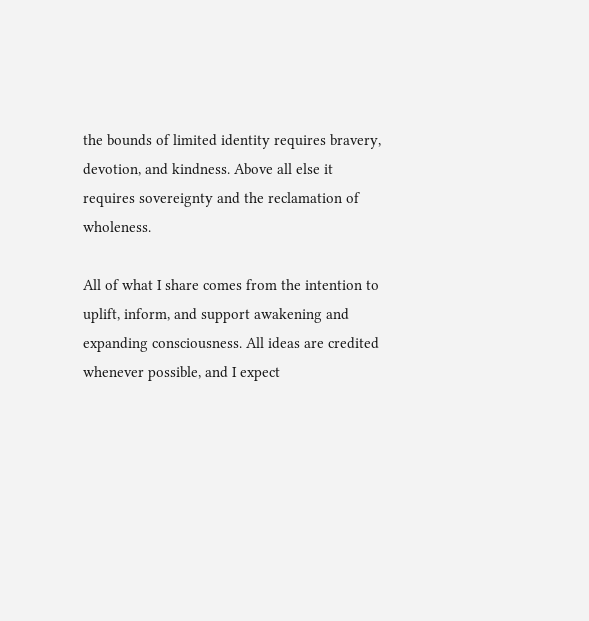the bounds of limited identity requires bravery, devotion, and kindness. Above all else it requires sovereignty and the reclamation of wholeness.

All of what I share comes from the intention to uplift, inform, and support awakening and expanding consciousness. All ideas are credited whenever possible, and I expect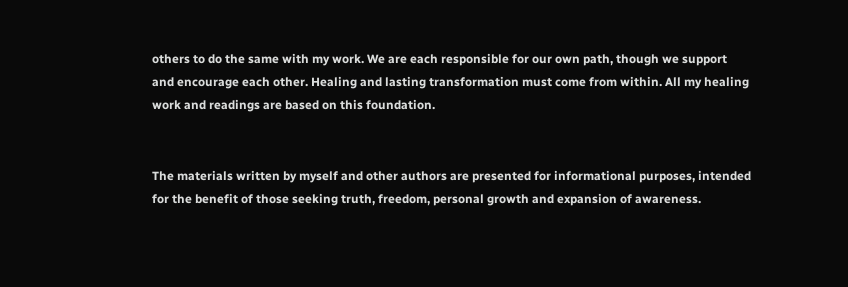others to do the same with my work. We are each responsible for our own path, though we support and encourage each other. Healing and lasting transformation must come from within. All my healing work and readings are based on this foundation.


The materials written by myself and other authors are presented for informational purposes, intended for the benefit of those seeking truth, freedom, personal growth and expansion of awareness.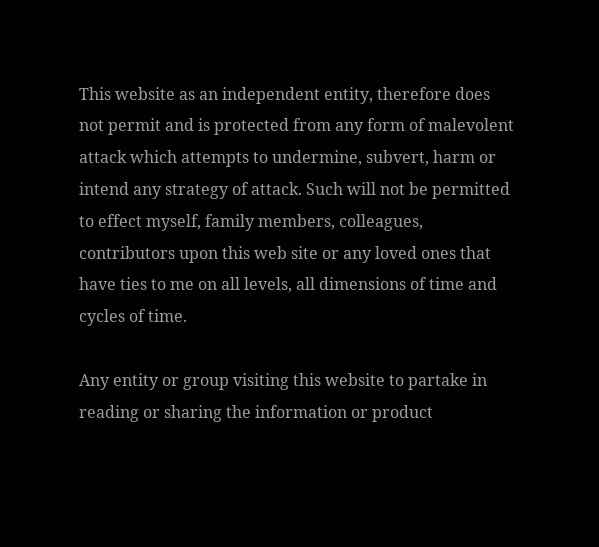This website as an independent entity, therefore does not permit and is protected from any form of malevolent attack which attempts to undermine, subvert, harm or intend any strategy of attack. Such will not be permitted to effect myself, family members, colleagues, contributors upon this web site or any loved ones that have ties to me on all levels, all dimensions of time and cycles of time.

Any entity or group visiting this website to partake in reading or sharing the information or product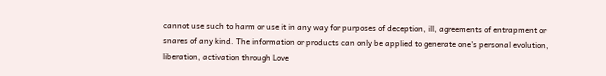cannot use such to harm or use it in any way for purposes of deception, ill, agreements of entrapment or snares of any kind. The information or products can only be applied to generate one's personal evolution, liberation, activation through Love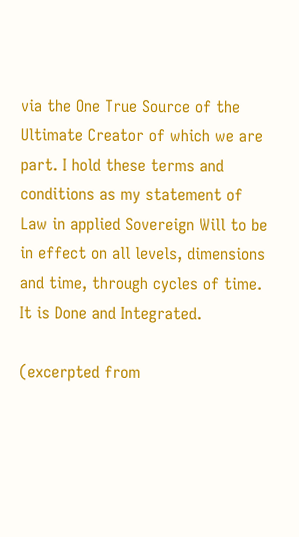via the One True Source of the Ultimate Creator of which we are part. I hold these terms and conditions as my statement of Law in applied Sovereign Will to be in effect on all levels, dimensions and time, through cycles of time. It is Done and Integrated.

(excerpted from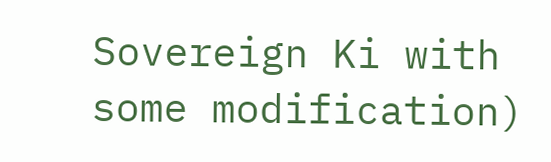Sovereign Ki with some modification)